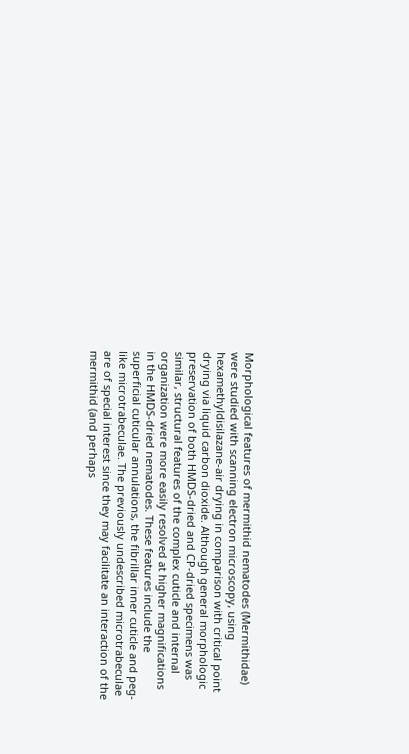Morphological features of mermithid nematodes (Mermithidae) were studied with scanning electron microscopy, using hexamethyldisilazane-air drying in comparison with critical point drying via liquid carbon dioxide. Although general morphologic preservation of both HMDS-dried and CP-dried specimens was similar, structural features of the complex cuticle and internal organization were more easily resolved at higher magnifications in the HMDS-dried nematodes. These features include the superficial cuticular annulations, the fibrillar inner cuticle and peg-like microtrabeculae. The previously undescribed microtrabeculae are of special interest since they may facilitate an interaction of the mermithid (and perhaps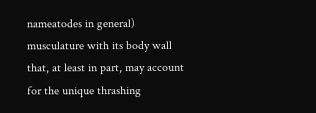nameatodes in general) musculature with its body wall that, at least in part, may account for the unique thrashing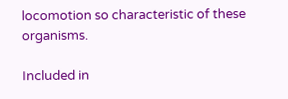locomotion so characteristic of these organisms.

Included in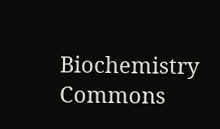Biochemistry Commons